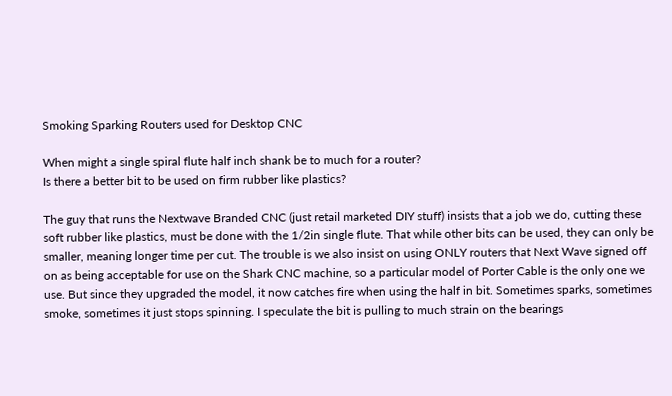Smoking Sparking Routers used for Desktop CNC

When might a single spiral flute half inch shank be to much for a router?
Is there a better bit to be used on firm rubber like plastics?

The guy that runs the Nextwave Branded CNC (just retail marketed DIY stuff) insists that a job we do, cutting these soft rubber like plastics, must be done with the 1/2in single flute. That while other bits can be used, they can only be smaller, meaning longer time per cut. The trouble is we also insist on using ONLY routers that Next Wave signed off on as being acceptable for use on the Shark CNC machine, so a particular model of Porter Cable is the only one we use. But since they upgraded the model, it now catches fire when using the half in bit. Sometimes sparks, sometimes smoke, sometimes it just stops spinning. I speculate the bit is pulling to much strain on the bearings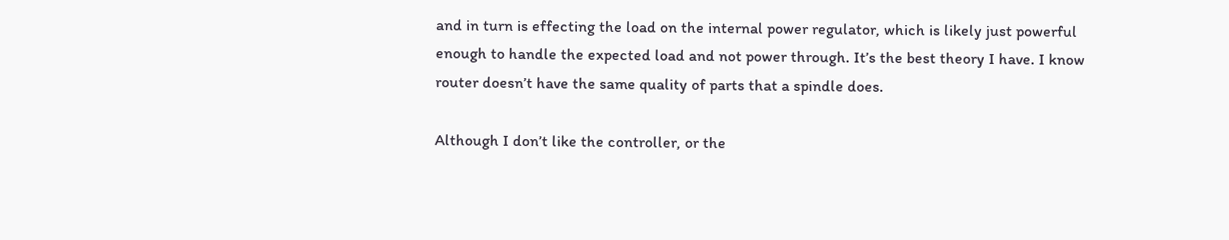and in turn is effecting the load on the internal power regulator, which is likely just powerful enough to handle the expected load and not power through. It’s the best theory I have. I know router doesn’t have the same quality of parts that a spindle does.

Although I don’t like the controller, or the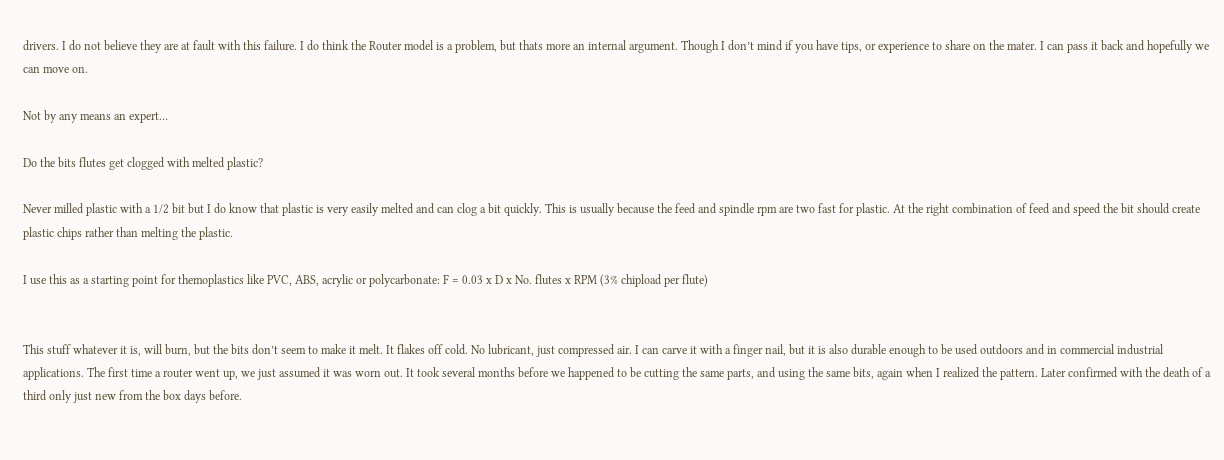drivers. I do not believe they are at fault with this failure. I do think the Router model is a problem, but thats more an internal argument. Though I don’t mind if you have tips, or experience to share on the mater. I can pass it back and hopefully we can move on.

Not by any means an expert…

Do the bits flutes get clogged with melted plastic?

Never milled plastic with a 1/2 bit but I do know that plastic is very easily melted and can clog a bit quickly. This is usually because the feed and spindle rpm are two fast for plastic. At the right combination of feed and speed the bit should create plastic chips rather than melting the plastic.

I use this as a starting point for themoplastics like PVC, ABS, acrylic or polycarbonate: F = 0.03 x D x No. flutes x RPM (3% chipload per flute)


This stuff whatever it is, will burn, but the bits don’t seem to make it melt. It flakes off cold. No lubricant, just compressed air. I can carve it with a finger nail, but it is also durable enough to be used outdoors and in commercial industrial applications. The first time a router went up, we just assumed it was worn out. It took several months before we happened to be cutting the same parts, and using the same bits, again when I realized the pattern. Later confirmed with the death of a third only just new from the box days before.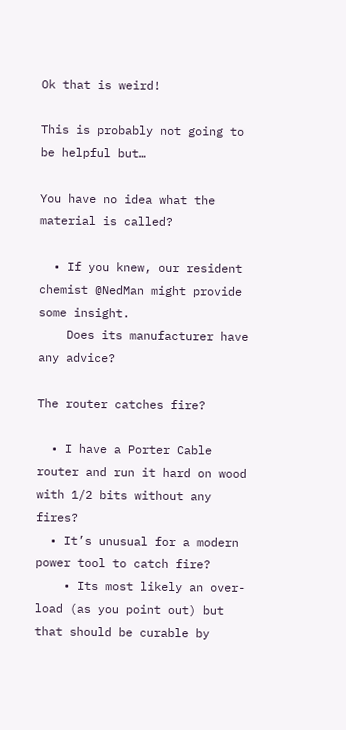Ok that is weird!

This is probably not going to be helpful but…

You have no idea what the material is called?

  • If you knew, our resident chemist @NedMan might provide some insight.
    Does its manufacturer have any advice?

The router catches fire?

  • I have a Porter Cable router and run it hard on wood with 1/2 bits without any fires?
  • It’s unusual for a modern power tool to catch fire?
    • Its most likely an over-load (as you point out) but that should be curable by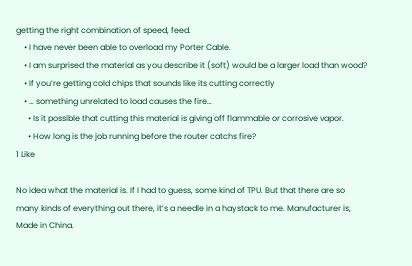getting the right combination of speed, feed.
    • I have never been able to overload my Porter Cable.
    • I am surprised the material as you describe it (soft) would be a larger load than wood?
    • If you’re getting cold chips that sounds like its cutting correctly
    • … something unrelated to load causes the fire…
      • Is it possible that cutting this material is giving off flammable or corrosive vapor.
      • How long is the job running before the router catchs fire?
1 Like

No idea what the material is. If I had to guess, some kind of TPU. But that there are so many kinds of everything out there, it’s a needle in a haystack to me. Manufacturer is, Made in China.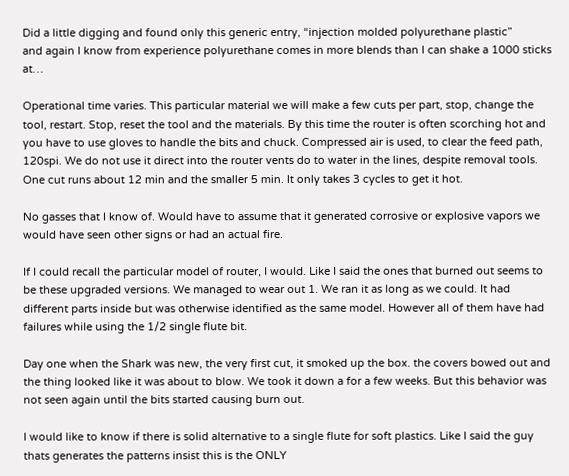Did a little digging and found only this generic entry, “injection molded polyurethane plastic”
and again I know from experience polyurethane comes in more blends than I can shake a 1000 sticks at…

Operational time varies. This particular material we will make a few cuts per part, stop, change the tool, restart. Stop, reset the tool and the materials. By this time the router is often scorching hot and you have to use gloves to handle the bits and chuck. Compressed air is used, to clear the feed path, 120spi. We do not use it direct into the router vents do to water in the lines, despite removal tools. One cut runs about 12 min and the smaller 5 min. It only takes 3 cycles to get it hot.

No gasses that I know of. Would have to assume that it generated corrosive or explosive vapors we would have seen other signs or had an actual fire.

If I could recall the particular model of router, I would. Like I said the ones that burned out seems to be these upgraded versions. We managed to wear out 1. We ran it as long as we could. It had different parts inside but was otherwise identified as the same model. However all of them have had failures while using the 1/2 single flute bit.

Day one when the Shark was new, the very first cut, it smoked up the box. the covers bowed out and the thing looked like it was about to blow. We took it down a for a few weeks. But this behavior was not seen again until the bits started causing burn out.

I would like to know if there is solid alternative to a single flute for soft plastics. Like I said the guy thats generates the patterns insist this is the ONLY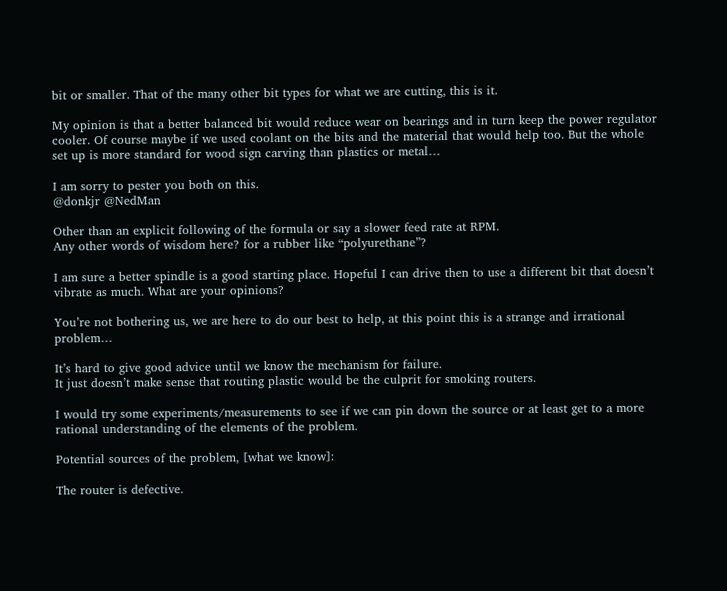bit or smaller. That of the many other bit types for what we are cutting, this is it.

My opinion is that a better balanced bit would reduce wear on bearings and in turn keep the power regulator cooler. Of course maybe if we used coolant on the bits and the material that would help too. But the whole set up is more standard for wood sign carving than plastics or metal…

I am sorry to pester you both on this.
@donkjr @NedMan

Other than an explicit following of the formula or say a slower feed rate at RPM.
Any other words of wisdom here? for a rubber like “polyurethane”?

I am sure a better spindle is a good starting place. Hopeful I can drive then to use a different bit that doesn’t vibrate as much. What are your opinions?

You’re not bothering us, we are here to do our best to help, at this point this is a strange and irrational problem…

It’s hard to give good advice until we know the mechanism for failure.
It just doesn’t make sense that routing plastic would be the culprit for smoking routers.

I would try some experiments/measurements to see if we can pin down the source or at least get to a more rational understanding of the elements of the problem.

Potential sources of the problem, [what we know]:

The router is defective.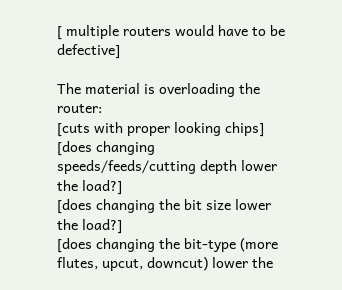[ multiple routers would have to be defective]

The material is overloading the router:
[cuts with proper looking chips]
[does changing speeds/feeds/cutting depth lower the load?]
[does changing the bit size lower the load?]
[does changing the bit-type (more flutes, upcut, downcut) lower the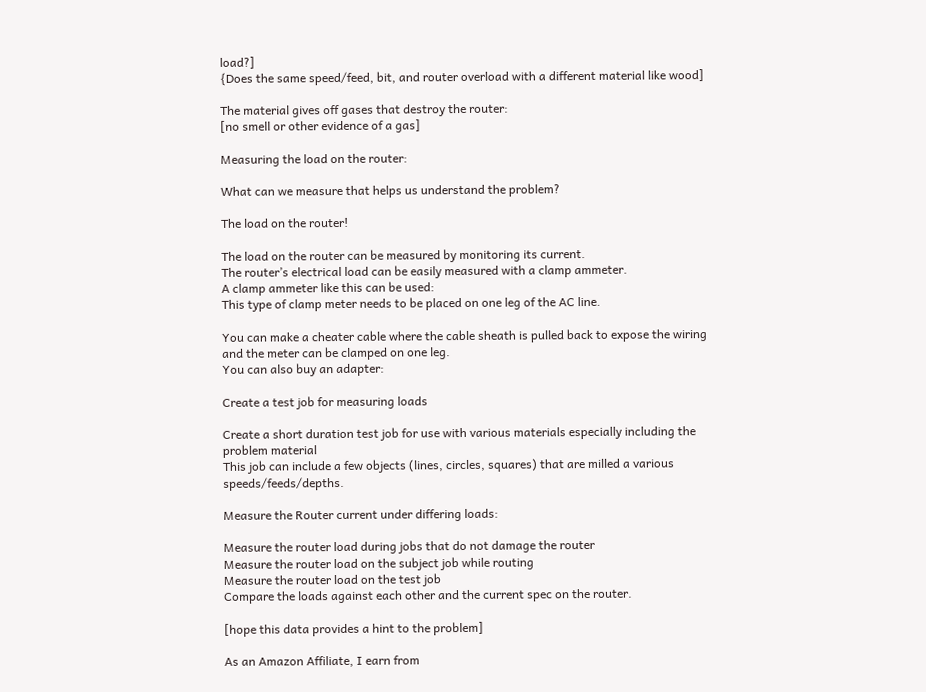load?]
{Does the same speed/feed, bit, and router overload with a different material like wood]

The material gives off gases that destroy the router:
[no smell or other evidence of a gas]

Measuring the load on the router:

What can we measure that helps us understand the problem?

The load on the router!

The load on the router can be measured by monitoring its current.
The router’s electrical load can be easily measured with a clamp ammeter.
A clamp ammeter like this can be used:
This type of clamp meter needs to be placed on one leg of the AC line.

You can make a cheater cable where the cable sheath is pulled back to expose the wiring and the meter can be clamped on one leg.
You can also buy an adapter:

Create a test job for measuring loads

Create a short duration test job for use with various materials especially including the problem material
This job can include a few objects (lines, circles, squares) that are milled a various speeds/feeds/depths.

Measure the Router current under differing loads:

Measure the router load during jobs that do not damage the router
Measure the router load on the subject job while routing
Measure the router load on the test job
Compare the loads against each other and the current spec on the router.

[hope this data provides a hint to the problem]

As an Amazon Affiliate, I earn from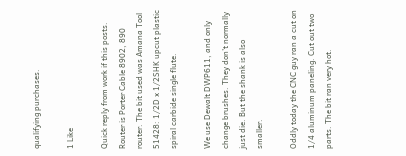qualifying purchases.

1 Like

Quick reply from work if this posts. Router is Porter Cable 8902, 890 router. The bit used was Amana Tool 51428: 1/2D x 1/2SHK upcut plastic spiral carbide single flute.

We use Dewalt DWP611, and only change brushes. They don’t normally just die. But the shank is also smaller.

Oddly today the CNC guy ran a cut on 1/4 aluminum paneling. Cut out two parts. The bit ran very hot.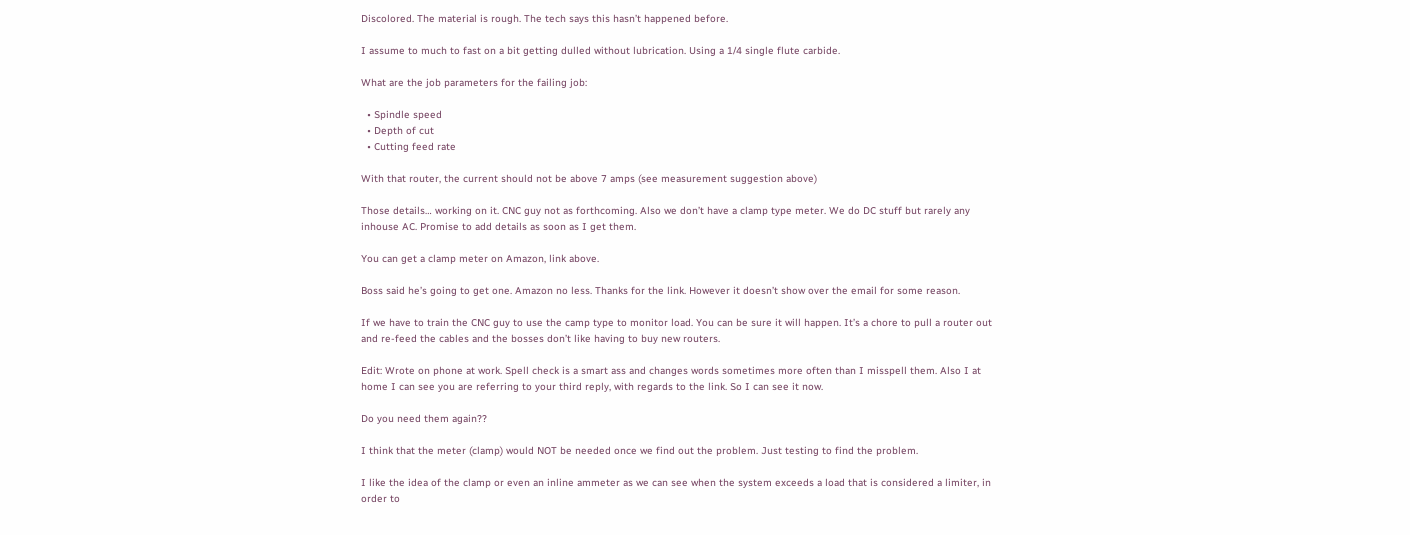Discolored. The material is rough. The tech says this hasn’t happened before.

I assume to much to fast on a bit getting dulled without lubrication. Using a 1/4 single flute carbide.

What are the job parameters for the failing job:

  • Spindle speed
  • Depth of cut
  • Cutting feed rate

With that router, the current should not be above 7 amps (see measurement suggestion above)

Those details… working on it. CNC guy not as forthcoming. Also we don’t have a clamp type meter. We do DC stuff but rarely any inhouse AC. Promise to add details as soon as I get them.

You can get a clamp meter on Amazon, link above.

Boss said he’s going to get one. Amazon no less. Thanks for the link. However it doesn’t show over the email for some reason.

If we have to train the CNC guy to use the camp type to monitor load. You can be sure it will happen. It’s a chore to pull a router out and re-feed the cables and the bosses don’t like having to buy new routers.

Edit: Wrote on phone at work. Spell check is a smart ass and changes words sometimes more often than I misspell them. Also I at home I can see you are referring to your third reply, with regards to the link. So I can see it now.

Do you need them again??

I think that the meter (clamp) would NOT be needed once we find out the problem. Just testing to find the problem.

I like the idea of the clamp or even an inline ammeter as we can see when the system exceeds a load that is considered a limiter, in order to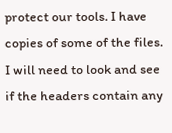protect our tools. I have copies of some of the files. I will need to look and see if the headers contain any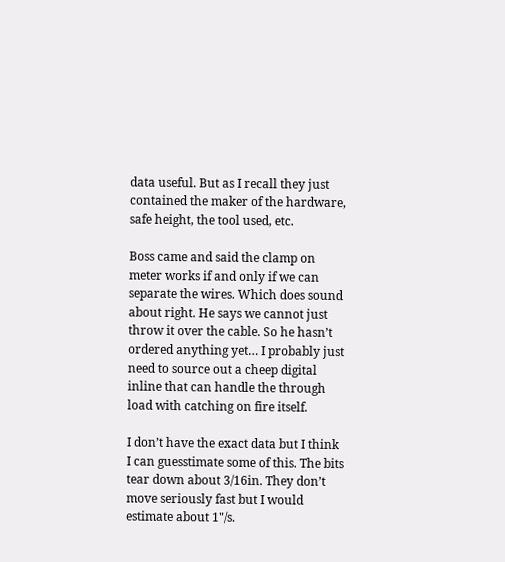data useful. But as I recall they just contained the maker of the hardware, safe height, the tool used, etc.

Boss came and said the clamp on meter works if and only if we can separate the wires. Which does sound about right. He says we cannot just throw it over the cable. So he hasn’t ordered anything yet… I probably just need to source out a cheep digital inline that can handle the through load with catching on fire itself.

I don’t have the exact data but I think I can guesstimate some of this. The bits tear down about 3/16in. They don’t move seriously fast but I would estimate about 1"/s.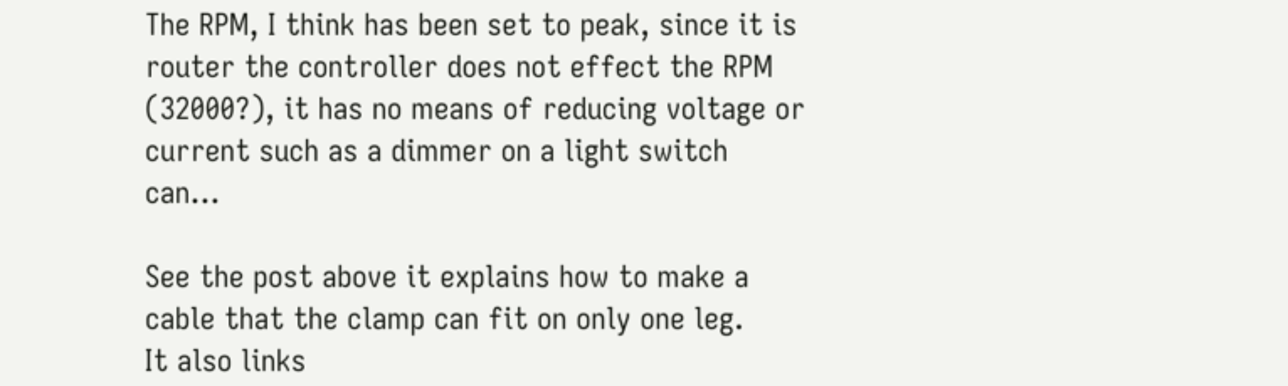The RPM, I think has been set to peak, since it is router the controller does not effect the RPM (32000?), it has no means of reducing voltage or current such as a dimmer on a light switch can…

See the post above it explains how to make a cable that the clamp can fit on only one leg.
It also links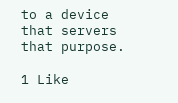to a device that servers that purpose.

1 Like